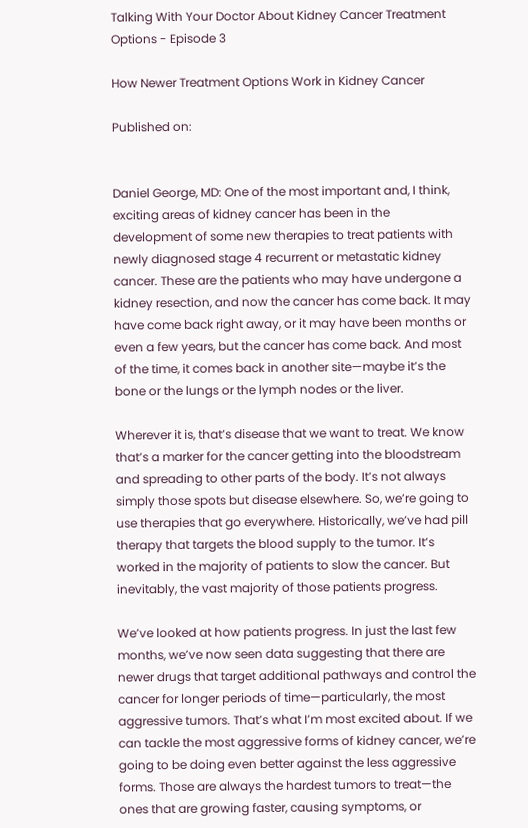Talking With Your Doctor About Kidney Cancer Treatment Options - Episode 3

How Newer Treatment Options Work in Kidney Cancer

Published on:


Daniel George, MD: One of the most important and, I think, exciting areas of kidney cancer has been in the development of some new therapies to treat patients with newly diagnosed stage 4 recurrent or metastatic kidney cancer. These are the patients who may have undergone a kidney resection, and now the cancer has come back. It may have come back right away, or it may have been months or even a few years, but the cancer has come back. And most of the time, it comes back in another site—maybe it’s the bone or the lungs or the lymph nodes or the liver.

Wherever it is, that’s disease that we want to treat. We know that’s a marker for the cancer getting into the bloodstream and spreading to other parts of the body. It’s not always simply those spots but disease elsewhere. So, we’re going to use therapies that go everywhere. Historically, we’ve had pill therapy that targets the blood supply to the tumor. It’s worked in the majority of patients to slow the cancer. But inevitably, the vast majority of those patients progress.

We’ve looked at how patients progress. In just the last few months, we’ve now seen data suggesting that there are newer drugs that target additional pathways and control the cancer for longer periods of time—particularly, the most aggressive tumors. That’s what I’m most excited about. If we can tackle the most aggressive forms of kidney cancer, we’re going to be doing even better against the less aggressive forms. Those are always the hardest tumors to treat—the ones that are growing faster, causing symptoms, or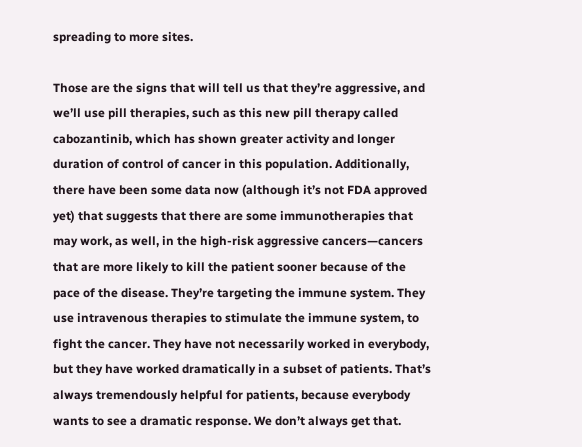spreading to more sites.

Those are the signs that will tell us that they’re aggressive, and we’ll use pill therapies, such as this new pill therapy called cabozantinib, which has shown greater activity and longer duration of control of cancer in this population. Additionally, there have been some data now (although it’s not FDA approved yet) that suggests that there are some immunotherapies that may work, as well, in the high-risk aggressive cancers—cancers that are more likely to kill the patient sooner because of the pace of the disease. They’re targeting the immune system. They use intravenous therapies to stimulate the immune system, to fight the cancer. They have not necessarily worked in everybody, but they have worked dramatically in a subset of patients. That’s always tremendously helpful for patients, because everybody wants to see a dramatic response. We don’t always get that.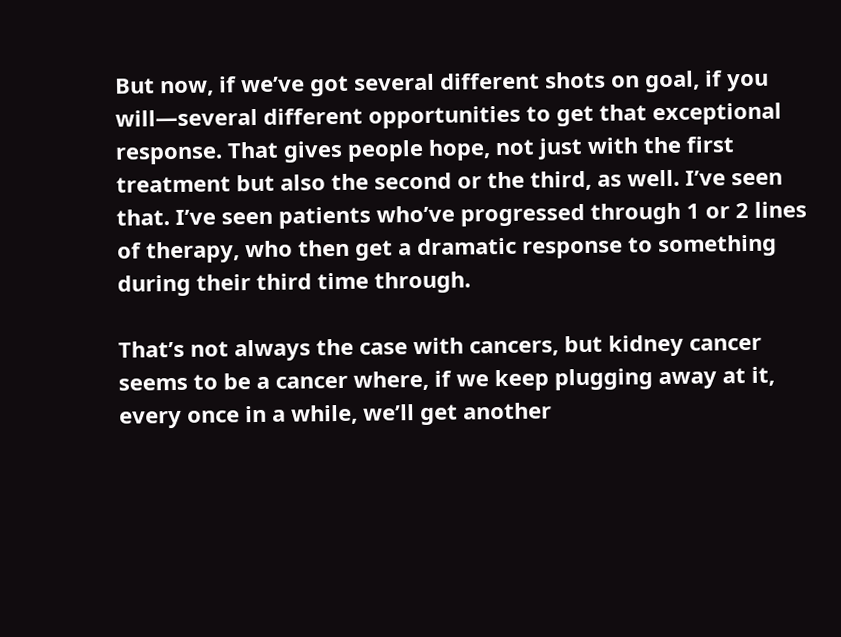But now, if we’ve got several different shots on goal, if you will—several different opportunities to get that exceptional response. That gives people hope, not just with the first treatment but also the second or the third, as well. I’ve seen that. I’ve seen patients who’ve progressed through 1 or 2 lines of therapy, who then get a dramatic response to something during their third time through.

That’s not always the case with cancers, but kidney cancer seems to be a cancer where, if we keep plugging away at it, every once in a while, we’ll get another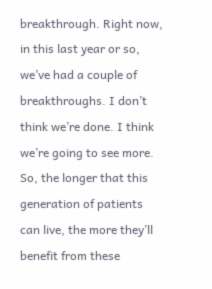breakthrough. Right now, in this last year or so, we’ve had a couple of breakthroughs. I don’t think we’re done. I think we’re going to see more. So, the longer that this generation of patients can live, the more they’ll benefit from these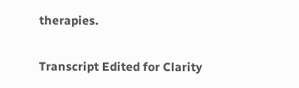therapies.

Transcript Edited for Clarity